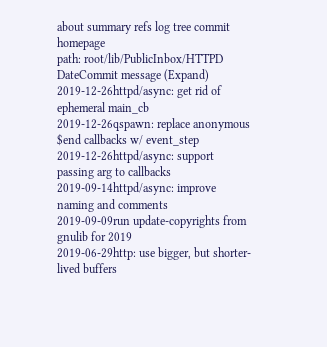about summary refs log tree commit homepage
path: root/lib/PublicInbox/HTTPD
DateCommit message (Expand)
2019-12-26httpd/async: get rid of ephemeral main_cb
2019-12-26qspawn: replace anonymous $end callbacks w/ event_step
2019-12-26httpd/async: support passing arg to callbacks
2019-09-14httpd/async: improve naming and comments
2019-09-09run update-copyrights from gnulib for 2019
2019-06-29http: use bigger, but shorter-lived buffers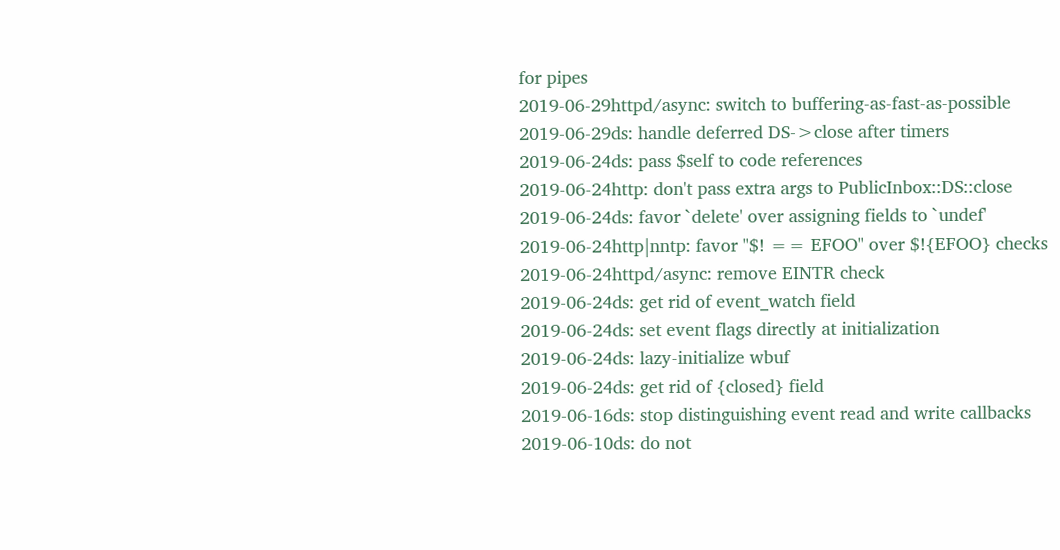for pipes
2019-06-29httpd/async: switch to buffering-as-fast-as-possible
2019-06-29ds: handle deferred DS->close after timers
2019-06-24ds: pass $self to code references
2019-06-24http: don't pass extra args to PublicInbox::DS::close
2019-06-24ds: favor `delete' over assigning fields to `undef'
2019-06-24http|nntp: favor "$! == EFOO" over $!{EFOO} checks
2019-06-24httpd/async: remove EINTR check
2019-06-24ds: get rid of event_watch field
2019-06-24ds: set event flags directly at initialization
2019-06-24ds: lazy-initialize wbuf
2019-06-24ds: get rid of {closed} field
2019-06-16ds: stop distinguishing event read and write callbacks
2019-06-10ds: do not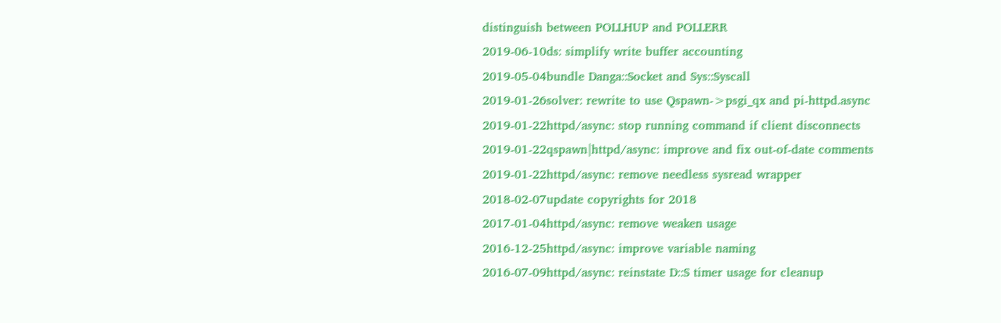distinguish between POLLHUP and POLLERR
2019-06-10ds: simplify write buffer accounting
2019-05-04bundle Danga::Socket and Sys::Syscall
2019-01-26solver: rewrite to use Qspawn->psgi_qx and pi-httpd.async
2019-01-22httpd/async: stop running command if client disconnects
2019-01-22qspawn|httpd/async: improve and fix out-of-date comments
2019-01-22httpd/async: remove needless sysread wrapper
2018-02-07update copyrights for 2018
2017-01-04httpd/async: remove weaken usage
2016-12-25httpd/async: improve variable naming
2016-07-09httpd/async: reinstate D::S timer usage for cleanup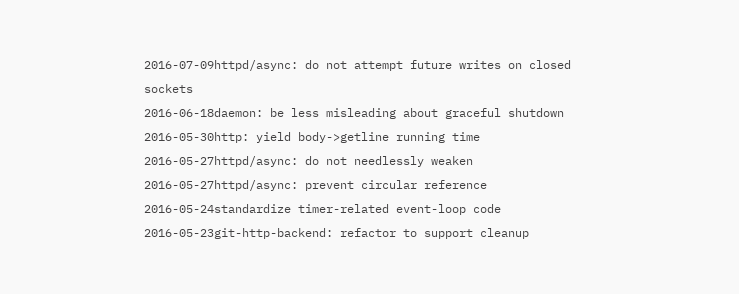2016-07-09httpd/async: do not attempt future writes on closed sockets
2016-06-18daemon: be less misleading about graceful shutdown
2016-05-30http: yield body->getline running time
2016-05-27httpd/async: do not needlessly weaken
2016-05-27httpd/async: prevent circular reference
2016-05-24standardize timer-related event-loop code
2016-05-23git-http-backend: refactor to support cleanup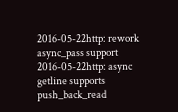2016-05-22http: rework async_pass support
2016-05-22http: async getline supports push_back_read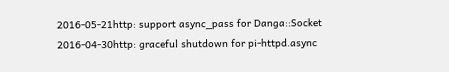2016-05-21http: support async_pass for Danga::Socket
2016-04-30http: graceful shutdown for pi-httpd.async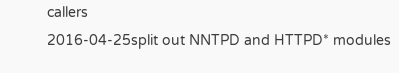callers
2016-04-25split out NNTPD and HTTPD* modules